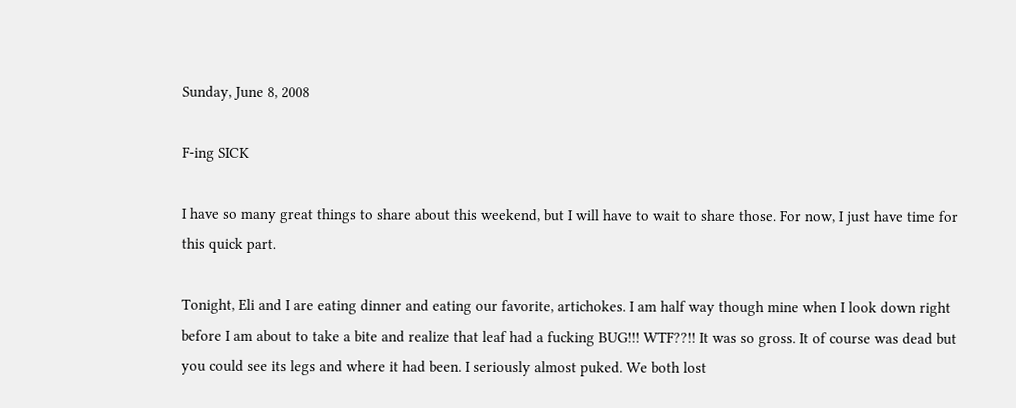Sunday, June 8, 2008

F-ing SICK

I have so many great things to share about this weekend, but I will have to wait to share those. For now, I just have time for this quick part.

Tonight, Eli and I are eating dinner and eating our favorite, artichokes. I am half way though mine when I look down right before I am about to take a bite and realize that leaf had a fucking BUG!!! WTF??!! It was so gross. It of course was dead but you could see its legs and where it had been. I seriously almost puked. We both lost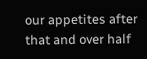our appetites after that and over half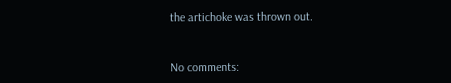the artichoke was thrown out.


No comments: